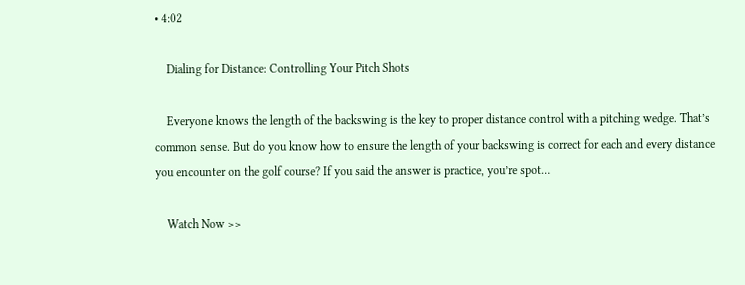• 4:02

    Dialing for Distance: Controlling Your Pitch Shots

    Everyone knows the length of the backswing is the key to proper distance control with a pitching wedge. That’s common sense. But do you know how to ensure the length of your backswing is correct for each and every distance you encounter on the golf course? If you said the answer is practice, you’re spot…

    Watch Now >>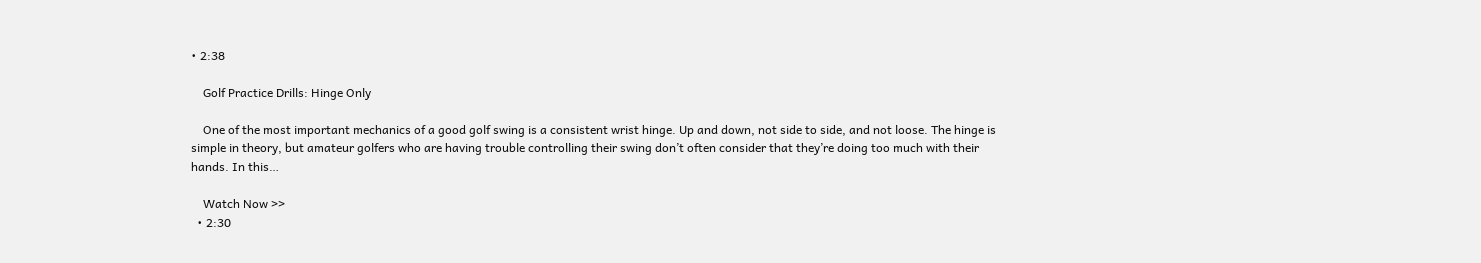• 2:38

    Golf Practice Drills: Hinge Only

    One of the most important mechanics of a good golf swing is a consistent wrist hinge. Up and down, not side to side, and not loose. The hinge is simple in theory, but amateur golfers who are having trouble controlling their swing don’t often consider that they’re doing too much with their hands. In this…

    Watch Now >>
  • 2:30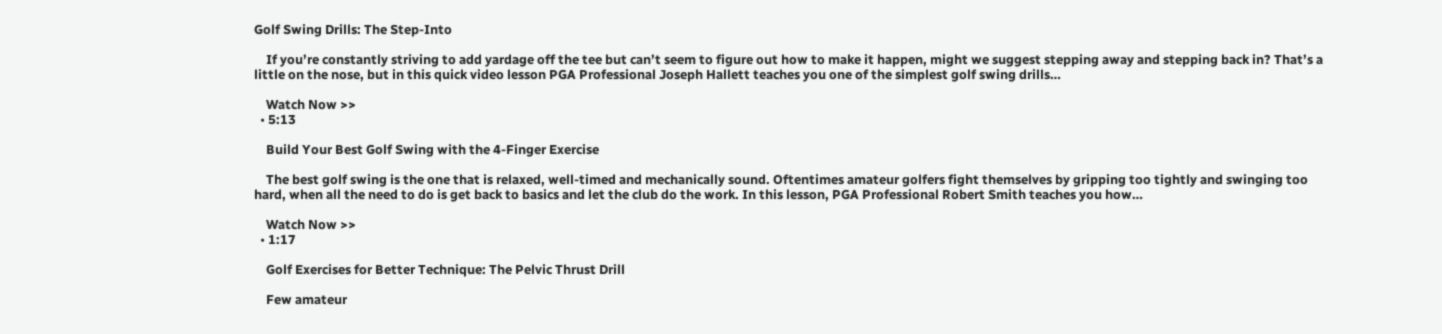Golf Swing Drills: The Step-Into

    If you’re constantly striving to add yardage off the tee but can’t seem to figure out how to make it happen, might we suggest stepping away and stepping back in? That’s a little on the nose, but in this quick video lesson PGA Professional Joseph Hallett teaches you one of the simplest golf swing drills…

    Watch Now >>
  • 5:13

    Build Your Best Golf Swing with the 4-Finger Exercise

    The best golf swing is the one that is relaxed, well-timed and mechanically sound. Oftentimes amateur golfers fight themselves by gripping too tightly and swinging too hard, when all the need to do is get back to basics and let the club do the work. In this lesson, PGA Professional Robert Smith teaches you how…

    Watch Now >>
  • 1:17

    Golf Exercises for Better Technique: The Pelvic Thrust Drill

    Few amateur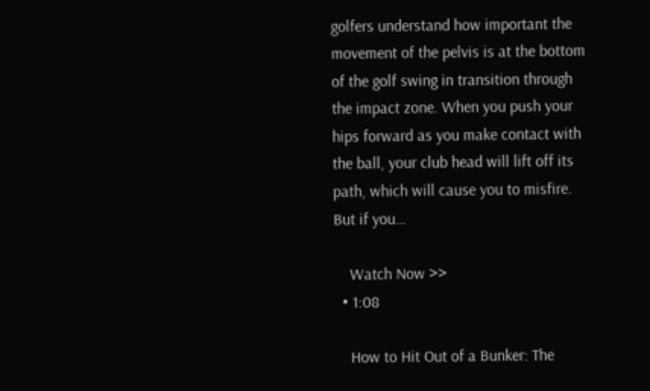golfers understand how important the movement of the pelvis is at the bottom of the golf swing in transition through the impact zone. When you push your hips forward as you make contact with the ball, your club head will lift off its path, which will cause you to misfire. But if you…

    Watch Now >>
  • 1:08

    How to Hit Out of a Bunker: The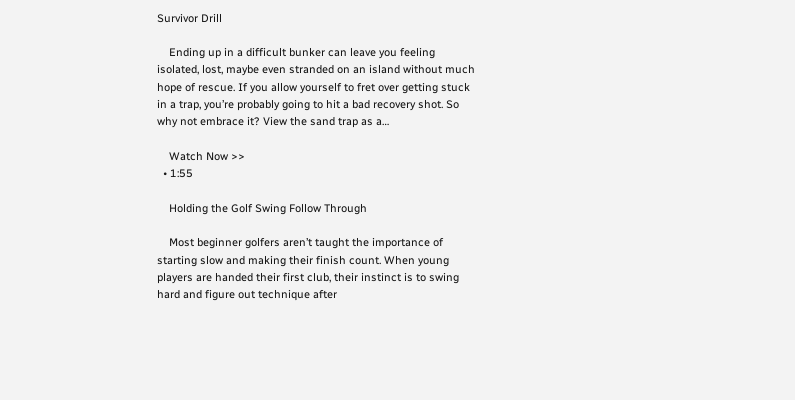Survivor Drill

    Ending up in a difficult bunker can leave you feeling isolated, lost, maybe even stranded on an island without much hope of rescue. If you allow yourself to fret over getting stuck in a trap, you’re probably going to hit a bad recovery shot. So why not embrace it? View the sand trap as a…

    Watch Now >>
  • 1:55

    Holding the Golf Swing Follow Through

    Most beginner golfers aren’t taught the importance of starting slow and making their finish count. When young players are handed their first club, their instinct is to swing hard and figure out technique after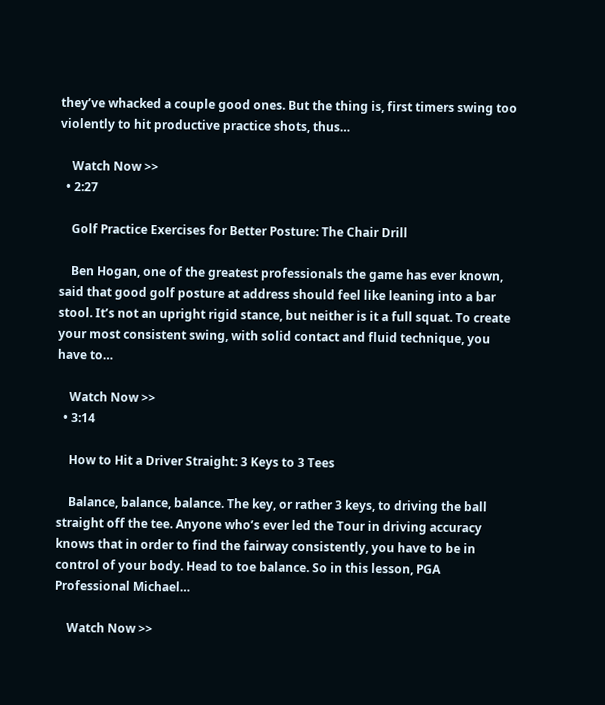they’ve whacked a couple good ones. But the thing is, first timers swing too violently to hit productive practice shots, thus…

    Watch Now >>
  • 2:27

    Golf Practice Exercises for Better Posture: The Chair Drill

    Ben Hogan, one of the greatest professionals the game has ever known, said that good golf posture at address should feel like leaning into a bar stool. It’s not an upright rigid stance, but neither is it a full squat. To create your most consistent swing, with solid contact and fluid technique, you have to…

    Watch Now >>
  • 3:14

    How to Hit a Driver Straight: 3 Keys to 3 Tees

    Balance, balance, balance. The key, or rather 3 keys, to driving the ball straight off the tee. Anyone who’s ever led the Tour in driving accuracy knows that in order to find the fairway consistently, you have to be in control of your body. Head to toe balance. So in this lesson, PGA Professional Michael…

    Watch Now >>